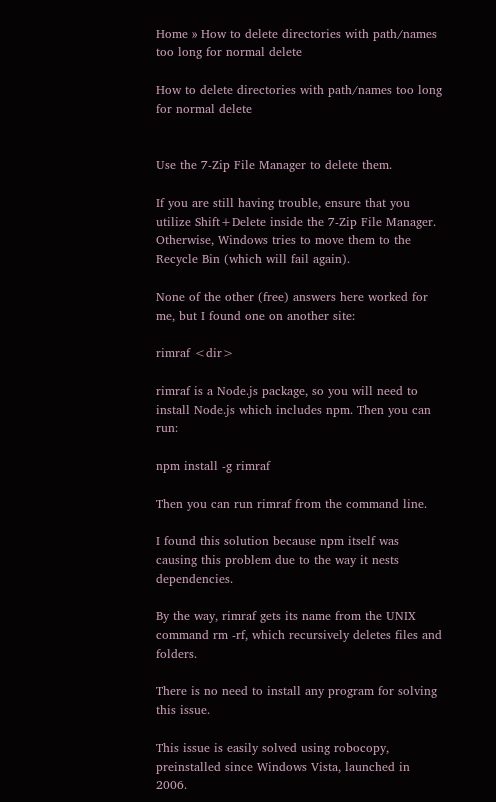Home » How to delete directories with path/names too long for normal delete

How to delete directories with path/names too long for normal delete


Use the 7-Zip File Manager to delete them.

If you are still having trouble, ensure that you utilize Shift+Delete inside the 7-Zip File Manager. Otherwise, Windows tries to move them to the Recycle Bin (which will fail again).

None of the other (free) answers here worked for me, but I found one on another site:

rimraf <dir>

rimraf is a Node.js package, so you will need to install Node.js which includes npm. Then you can run:

npm install -g rimraf

Then you can run rimraf from the command line.

I found this solution because npm itself was causing this problem due to the way it nests dependencies.

By the way, rimraf gets its name from the UNIX command rm -rf, which recursively deletes files and folders.

There is no need to install any program for solving this issue.

This issue is easily solved using robocopy, preinstalled since Windows Vista, launched in 2006.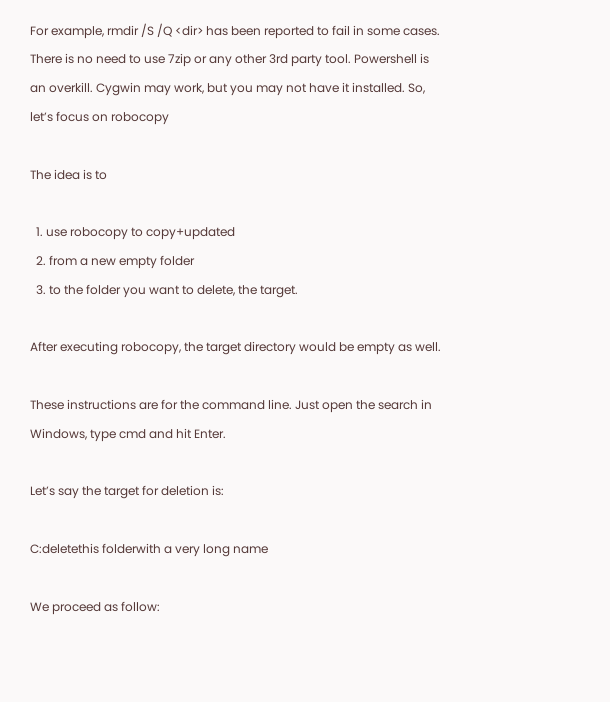For example, rmdir /S /Q <dir> has been reported to fail in some cases. There is no need to use 7zip or any other 3rd party tool. Powershell is an overkill. Cygwin may work, but you may not have it installed. So, let’s focus on robocopy

The idea is to

  1. use robocopy to copy+updated
  2. from a new empty folder
  3. to the folder you want to delete, the target.

After executing robocopy, the target directory would be empty as well.

These instructions are for the command line. Just open the search in Windows, type cmd and hit Enter.

Let’s say the target for deletion is:

C:deletethis folderwith a very long name

We proceed as follow: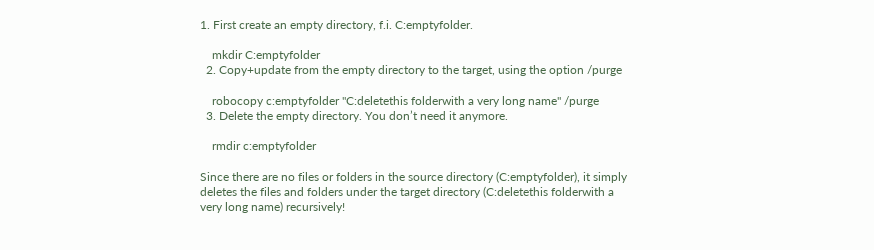1. First create an empty directory, f.i. C:emptyfolder.

    mkdir C:emptyfolder
  2. Copy+update from the empty directory to the target, using the option /purge

    robocopy c:emptyfolder "C:deletethis folderwith a very long name" /purge
  3. Delete the empty directory. You don’t need it anymore.

    rmdir c:emptyfolder

Since there are no files or folders in the source directory (C:emptyfolder), it simply deletes the files and folders under the target directory (C:deletethis folderwith a very long name) recursively!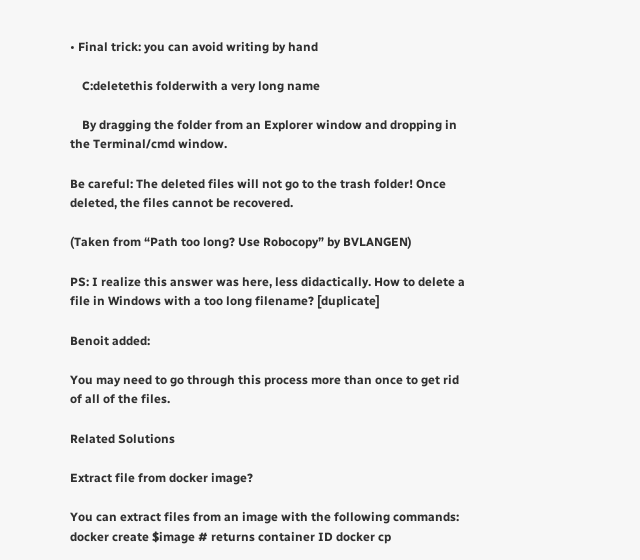• Final trick: you can avoid writing by hand

    C:deletethis folderwith a very long name

    By dragging the folder from an Explorer window and dropping in the Terminal/cmd window.

Be careful: The deleted files will not go to the trash folder! Once deleted, the files cannot be recovered.

(Taken from “Path too long? Use Robocopy” by BVLANGEN)

PS: I realize this answer was here, less didactically. How to delete a file in Windows with a too long filename? [duplicate]

Benoit added:

You may need to go through this process more than once to get rid of all of the files.

Related Solutions

Extract file from docker image?

You can extract files from an image with the following commands: docker create $image # returns container ID docker cp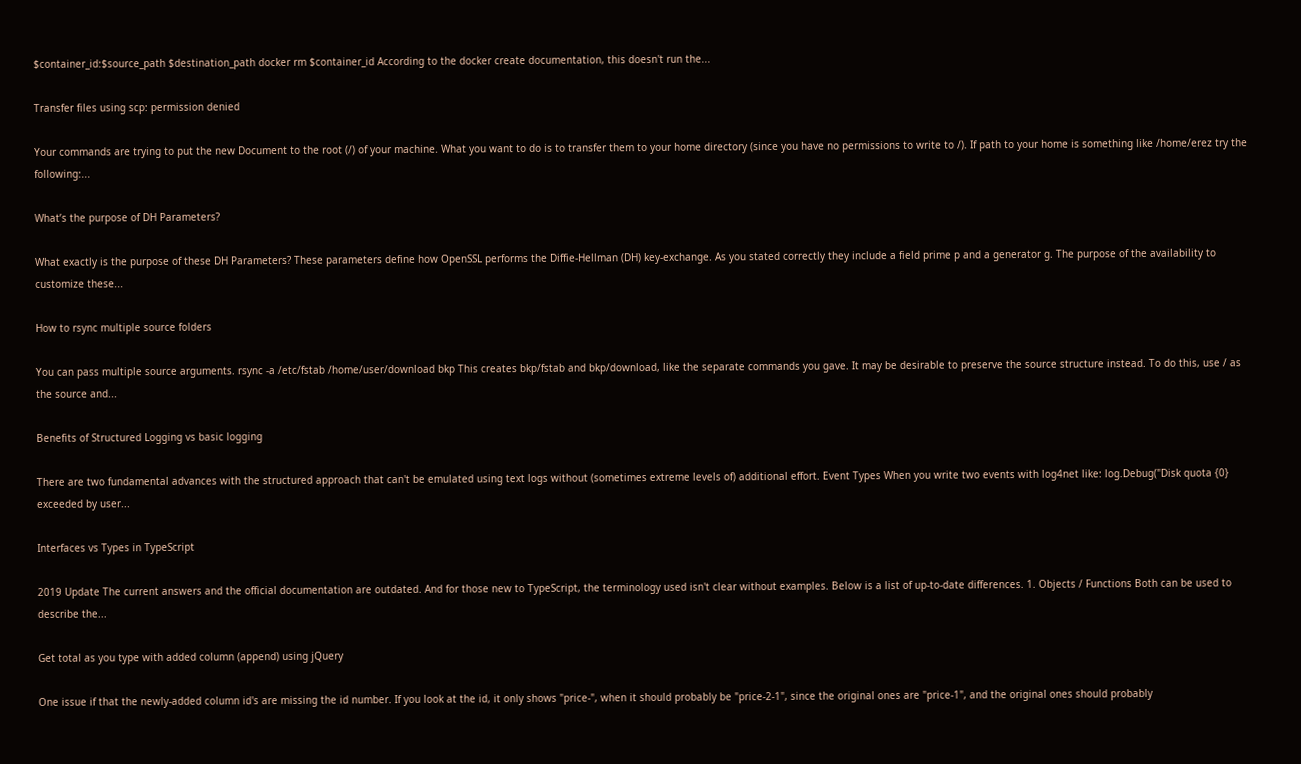$container_id:$source_path $destination_path docker rm $container_id According to the docker create documentation, this doesn't run the...

Transfer files using scp: permission denied

Your commands are trying to put the new Document to the root (/) of your machine. What you want to do is to transfer them to your home directory (since you have no permissions to write to /). If path to your home is something like /home/erez try the following:...

What’s the purpose of DH Parameters?

What exactly is the purpose of these DH Parameters? These parameters define how OpenSSL performs the Diffie-Hellman (DH) key-exchange. As you stated correctly they include a field prime p and a generator g. The purpose of the availability to customize these...

How to rsync multiple source folders

You can pass multiple source arguments. rsync -a /etc/fstab /home/user/download bkp This creates bkp/fstab and bkp/download, like the separate commands you gave. It may be desirable to preserve the source structure instead. To do this, use / as the source and...

Benefits of Structured Logging vs basic logging

There are two fundamental advances with the structured approach that can't be emulated using text logs without (sometimes extreme levels of) additional effort. Event Types When you write two events with log4net like: log.Debug("Disk quota {0} exceeded by user...

Interfaces vs Types in TypeScript

2019 Update The current answers and the official documentation are outdated. And for those new to TypeScript, the terminology used isn't clear without examples. Below is a list of up-to-date differences. 1. Objects / Functions Both can be used to describe the...

Get total as you type with added column (append) using jQuery

One issue if that the newly-added column id's are missing the id number. If you look at the id, it only shows "price-", when it should probably be "price-2-1", since the original ones are "price-1", and the original ones should probably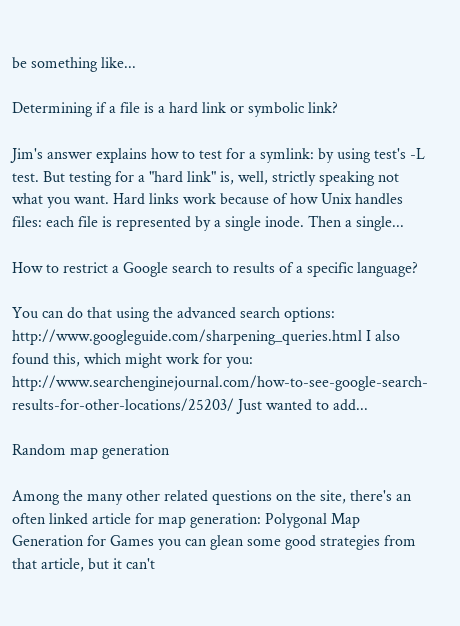be something like...

Determining if a file is a hard link or symbolic link?

Jim's answer explains how to test for a symlink: by using test's -L test. But testing for a "hard link" is, well, strictly speaking not what you want. Hard links work because of how Unix handles files: each file is represented by a single inode. Then a single...

How to restrict a Google search to results of a specific language?

You can do that using the advanced search options: http://www.googleguide.com/sharpening_queries.html I also found this, which might work for you: http://www.searchenginejournal.com/how-to-see-google-search-results-for-other-locations/25203/ Just wanted to add...

Random map generation

Among the many other related questions on the site, there's an often linked article for map generation: Polygonal Map Generation for Games you can glean some good strategies from that article, but it can't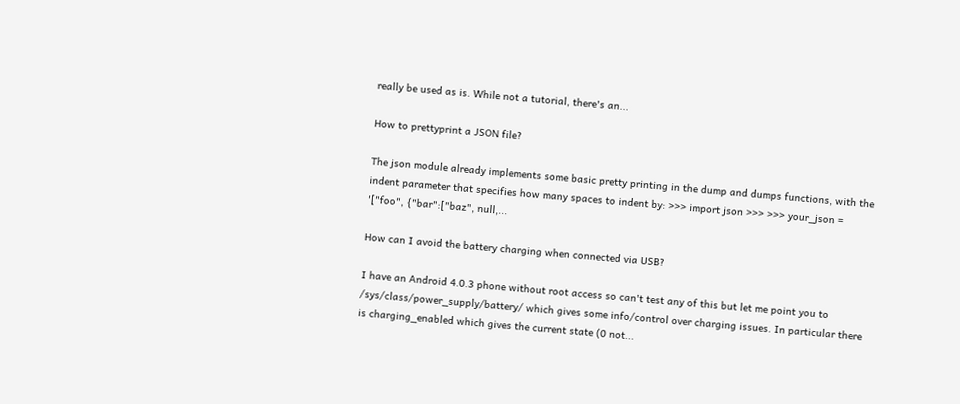really be used as is. While not a tutorial, there's an...

How to prettyprint a JSON file?

The json module already implements some basic pretty printing in the dump and dumps functions, with the indent parameter that specifies how many spaces to indent by: >>> import json >>> >>> your_json = '["foo", {"bar":["baz", null,...

How can I avoid the battery charging when connected via USB?

I have an Android 4.0.3 phone without root access so can't test any of this but let me point you to /sys/class/power_supply/battery/ which gives some info/control over charging issues. In particular there is charging_enabled which gives the current state (0 not...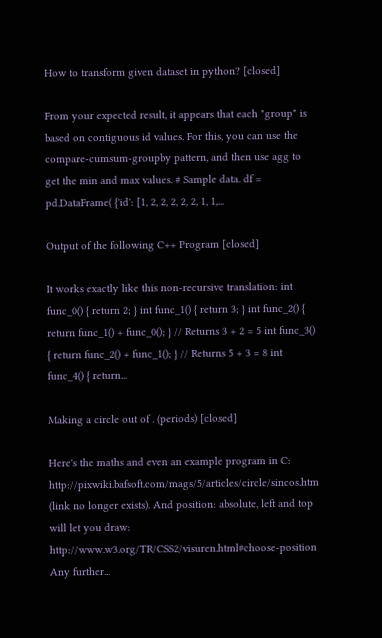How to transform given dataset in python? [closed]

From your expected result, it appears that each "group" is based on contiguous id values. For this, you can use the compare-cumsum-groupby pattern, and then use agg to get the min and max values. # Sample data. df = pd.DataFrame( {'id': [1, 2, 2, 2, 2, 2, 1, 1,...

Output of the following C++ Program [closed]

It works exactly like this non-recursive translation: int func_0() { return 2; } int func_1() { return 3; } int func_2() { return func_1() + func_0(); } // Returns 3 + 2 = 5 int func_3() { return func_2() + func_1(); } // Returns 5 + 3 = 8 int func_4() { return...

Making a circle out of . (periods) [closed]

Here's the maths and even an example program in C: http://pixwiki.bafsoft.com/mags/5/articles/circle/sincos.htm (link no longer exists). And position: absolute, left and top will let you draw: http://www.w3.org/TR/CSS2/visuren.html#choose-position Any further...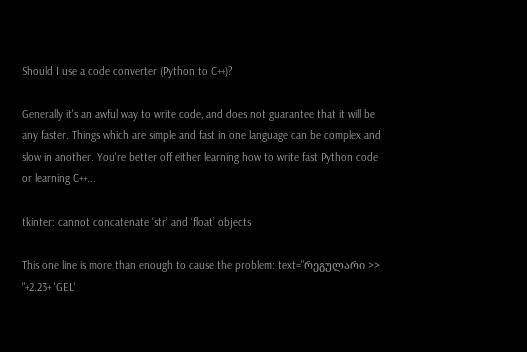Should I use a code converter (Python to C++)?

Generally it's an awful way to write code, and does not guarantee that it will be any faster. Things which are simple and fast in one language can be complex and slow in another. You're better off either learning how to write fast Python code or learning C++...

tkinter: cannot concatenate ‘str’ and ‘float’ objects

This one line is more than enough to cause the problem: text="რეგულარი >> "+2.23+ 'GEL'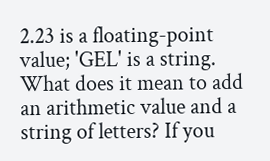2.23 is a floating-point value; 'GEL' is a string. What does it mean to add an arithmetic value and a string of letters? If you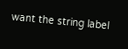want the string label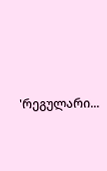'რეგულარი...